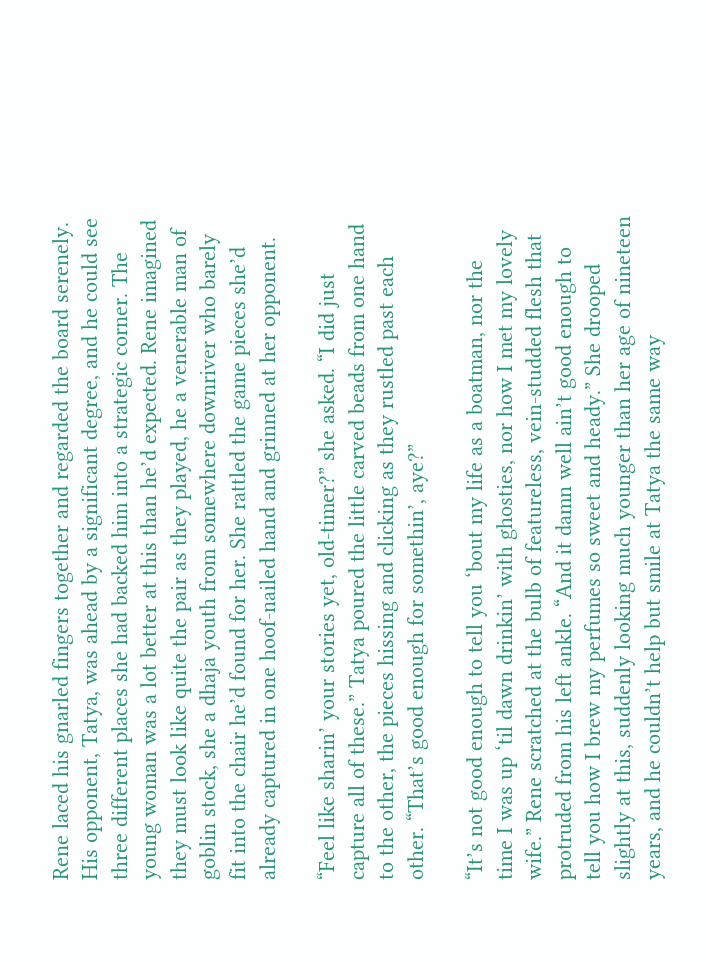Rene laced his gnarled fingers together and regarded the board serenely. His opponent, Tatya, was ahead by a significant degree, and he could see three different places she had backed him into a strategic corner. The young woman was a lot better at this than he’d expected. Rene imagined they must look like quite the pair as they played, he a venerable man of goblin stock, she a dhaja youth from somewhere downriver who barely fit into the chair he’d found for her. She rattled the game pieces she’d already captured in one hoof-nailed hand and grinned at her opponent.

“Feel like sharin’ your stories yet, old-timer?” she asked. “I did just capture all of these.” Tatya poured the little carved beads from one hand to the other, the pieces hissing and clicking as they rustled past each other. “That’s good enough for somethin’, aye?”

“It’s not good enough to tell you ‘bout my life as a boatman, nor the time I was up ‘til dawn drinkin’ with ghosties, nor how I met my lovely wife.” Rene scratched at the bulb of featureless, vein-studded flesh that protruded from his left ankle. “And it damn well ain’t good enough to tell you how I brew my perfumes so sweet and heady.” She drooped slightly at this, suddenly looking much younger than her age of nineteen years, and he couldn’t help but smile at Tatya the same way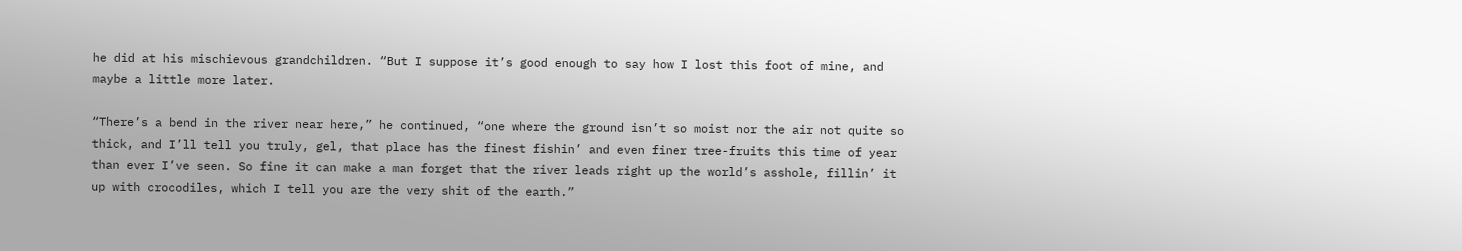he did at his mischievous grandchildren. “But I suppose it’s good enough to say how I lost this foot of mine, and maybe a little more later.

“There’s a bend in the river near here,” he continued, “one where the ground isn’t so moist nor the air not quite so thick, and I’ll tell you truly, gel, that place has the finest fishin’ and even finer tree-fruits this time of year than ever I’ve seen. So fine it can make a man forget that the river leads right up the world’s asshole, fillin’ it up with crocodiles, which I tell you are the very shit of the earth.”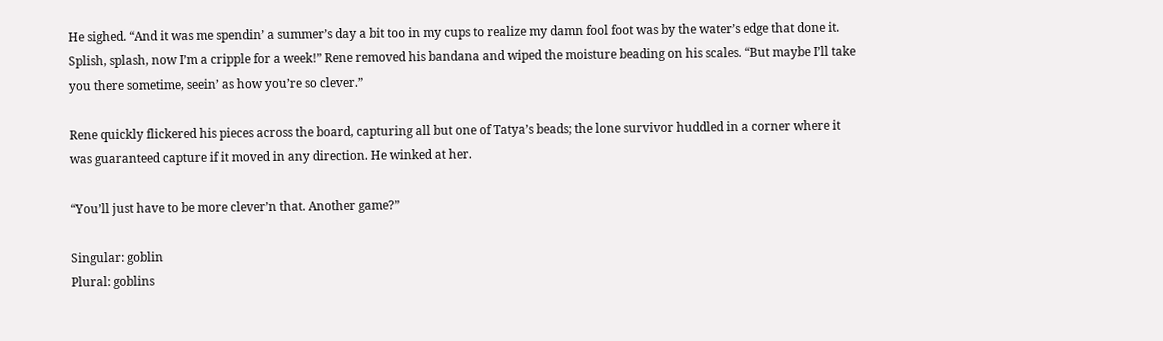He sighed. “And it was me spendin’ a summer’s day a bit too in my cups to realize my damn fool foot was by the water’s edge that done it. Splish, splash, now I’m a cripple for a week!” Rene removed his bandana and wiped the moisture beading on his scales. “But maybe I’ll take you there sometime, seein’ as how you’re so clever.”

Rene quickly flickered his pieces across the board, capturing all but one of Tatya’s beads; the lone survivor huddled in a corner where it was guaranteed capture if it moved in any direction. He winked at her.

“You’ll just have to be more clever’n that. Another game?”

Singular: goblin
Plural: goblins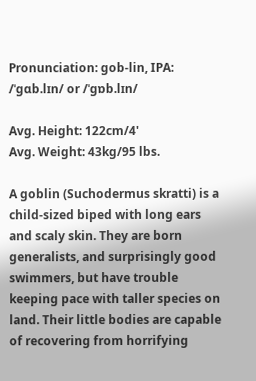Pronunciation: gob-lin, IPA: /ˈɡɑb.lɪn/ or /ˈɡɒb.lɪn/

Avg. Height: 122cm/4'
Avg. Weight: 43kg/95 lbs.

A goblin (Suchodermus skratti) is a child-sized biped with long ears and scaly skin. They are born generalists, and surprisingly good swimmers, but have trouble keeping pace with taller species on land. Their little bodies are capable of recovering from horrifying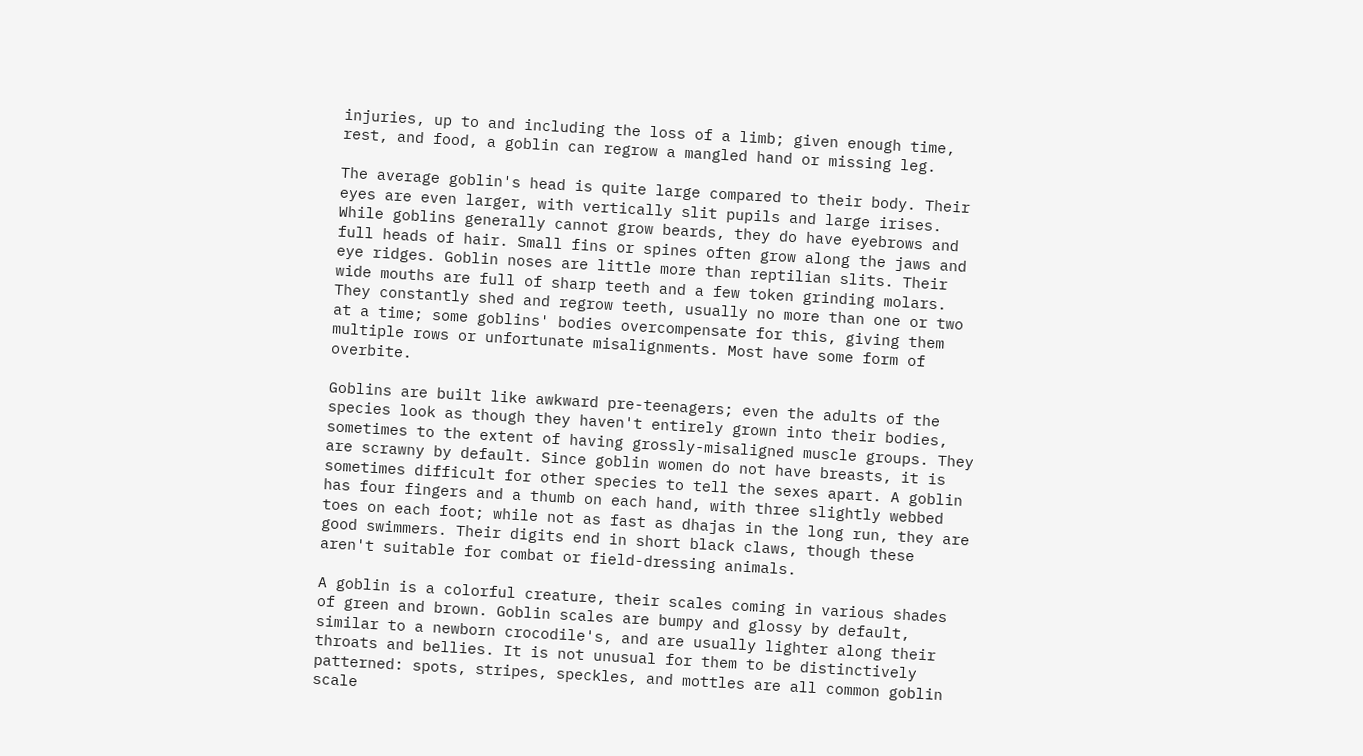injuries, up to and including the loss of a limb; given enough time, rest, and food, a goblin can regrow a mangled hand or missing leg.

The average goblin's head is quite large compared to their body. Their eyes are even larger, with vertically slit pupils and large irises. While goblins generally cannot grow beards, they do have eyebrows and full heads of hair. Small fins or spines often grow along the jaws and eye ridges. Goblin noses are little more than reptilian slits. Their wide mouths are full of sharp teeth and a few token grinding molars. They constantly shed and regrow teeth, usually no more than one or two at a time; some goblins' bodies overcompensate for this, giving them multiple rows or unfortunate misalignments. Most have some form of overbite.

Goblins are built like awkward pre-teenagers; even the adults of the species look as though they haven't entirely grown into their bodies, sometimes to the extent of having grossly-misaligned muscle groups. They are scrawny by default. Since goblin women do not have breasts, it is sometimes difficult for other species to tell the sexes apart. A goblin has four fingers and a thumb on each hand, with three slightly webbed toes on each foot; while not as fast as dhajas in the long run, they are good swimmers. Their digits end in short black claws, though these aren't suitable for combat or field-dressing animals.

A goblin is a colorful creature, their scales coming in various shades of green and brown. Goblin scales are bumpy and glossy by default, similar to a newborn crocodile's, and are usually lighter along their throats and bellies. It is not unusual for them to be distinctively patterned: spots, stripes, speckles, and mottles are all common goblin scale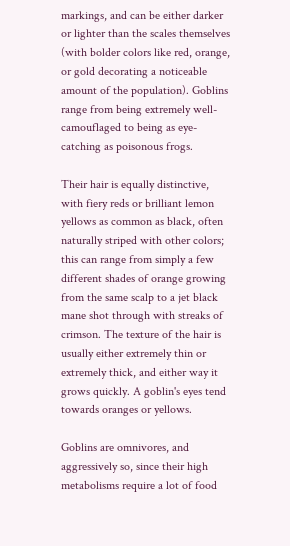markings, and can be either darker or lighter than the scales themselves (with bolder colors like red, orange, or gold decorating a noticeable amount of the population). Goblins range from being extremely well-camouflaged to being as eye-catching as poisonous frogs.

Their hair is equally distinctive, with fiery reds or brilliant lemon yellows as common as black, often naturally striped with other colors; this can range from simply a few different shades of orange growing from the same scalp to a jet black mane shot through with streaks of crimson. The texture of the hair is usually either extremely thin or extremely thick, and either way it grows quickly. A goblin's eyes tend towards oranges or yellows.

Goblins are omnivores, and aggressively so, since their high metabolisms require a lot of food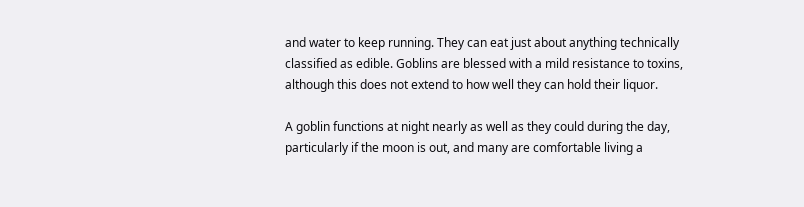and water to keep running. They can eat just about anything technically classified as edible. Goblins are blessed with a mild resistance to toxins, although this does not extend to how well they can hold their liquor.

A goblin functions at night nearly as well as they could during the day, particularly if the moon is out, and many are comfortable living a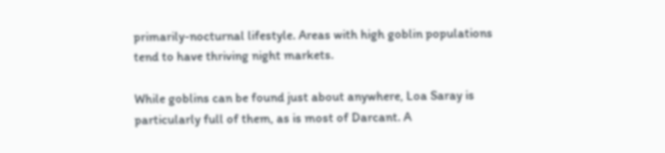primarily-nocturnal lifestyle. Areas with high goblin populations tend to have thriving night markets.

While goblins can be found just about anywhere, Loa Saray is particularly full of them, as is most of Darcant. A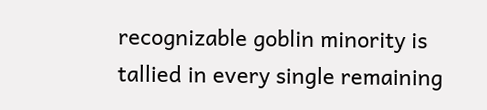recognizable goblin minority is tallied in every single remaining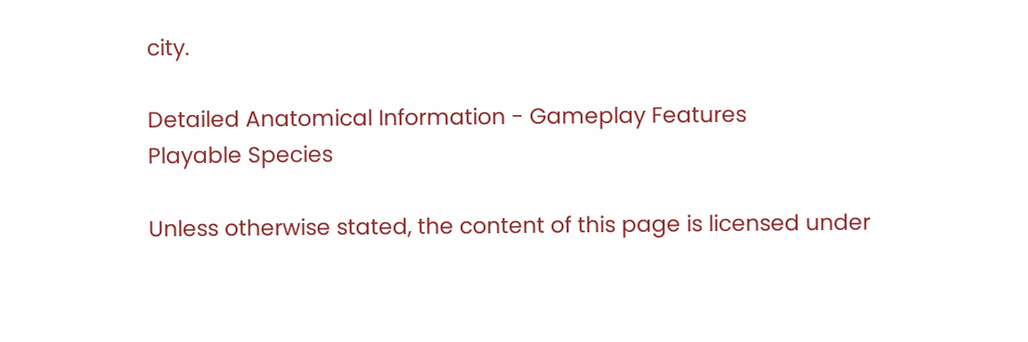city.

Detailed Anatomical Information - Gameplay Features
Playable Species

Unless otherwise stated, the content of this page is licensed under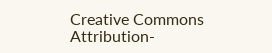Creative Commons Attribution-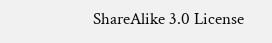ShareAlike 3.0 License